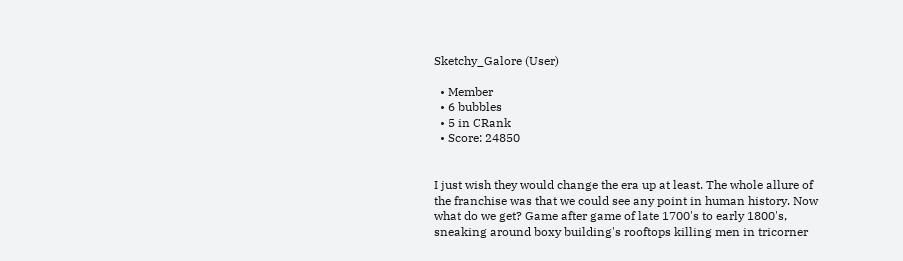Sketchy_Galore (User)

  • Member
  • 6 bubbles
  • 5 in CRank
  • Score: 24850


I just wish they would change the era up at least. The whole allure of the franchise was that we could see any point in human history. Now what do we get? Game after game of late 1700's to early 1800's, sneaking around boxy building's rooftops killing men in tricorner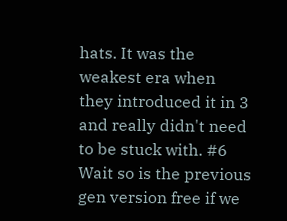hats. It was the weakest era when they introduced it in 3 and really didn't need to be stuck with. #6
Wait so is the previous gen version free if we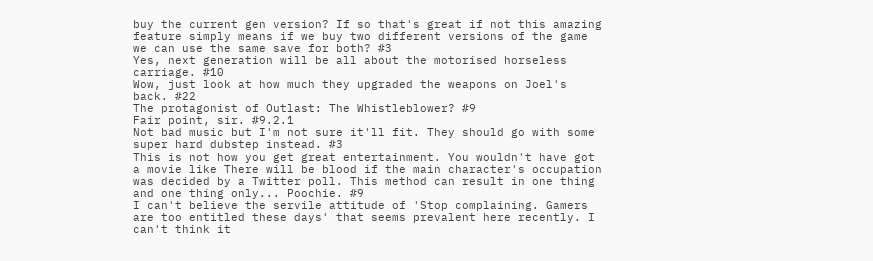buy the current gen version? If so that's great if not this amazing feature simply means if we buy two different versions of the game we can use the same save for both? #3
Yes, next generation will be all about the motorised horseless carriage. #10
Wow, just look at how much they upgraded the weapons on Joel's back. #22
The protagonist of Outlast: The Whistleblower? #9
Fair point, sir. #9.2.1
Not bad music but I'm not sure it'll fit. They should go with some super hard dubstep instead. #3
This is not how you get great entertainment. You wouldn't have got a movie like There will be blood if the main character's occupation was decided by a Twitter poll. This method can result in one thing and one thing only... Poochie. #9
I can't believe the servile attitude of 'Stop complaining. Gamers are too entitled these days' that seems prevalent here recently. I can't think it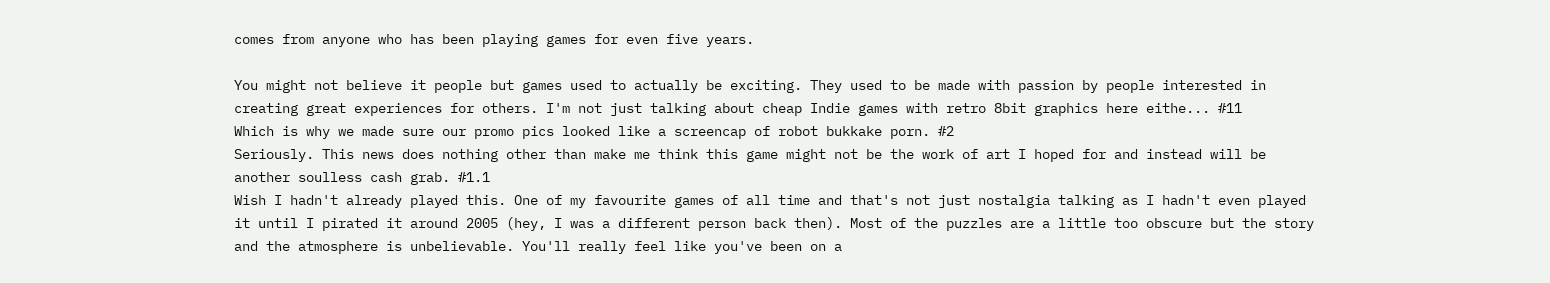comes from anyone who has been playing games for even five years.

You might not believe it people but games used to actually be exciting. They used to be made with passion by people interested in creating great experiences for others. I'm not just talking about cheap Indie games with retro 8bit graphics here eithe... #11
Which is why we made sure our promo pics looked like a screencap of robot bukkake porn. #2
Seriously. This news does nothing other than make me think this game might not be the work of art I hoped for and instead will be another soulless cash grab. #1.1
Wish I hadn't already played this. One of my favourite games of all time and that's not just nostalgia talking as I hadn't even played it until I pirated it around 2005 (hey, I was a different person back then). Most of the puzzles are a little too obscure but the story and the atmosphere is unbelievable. You'll really feel like you've been on a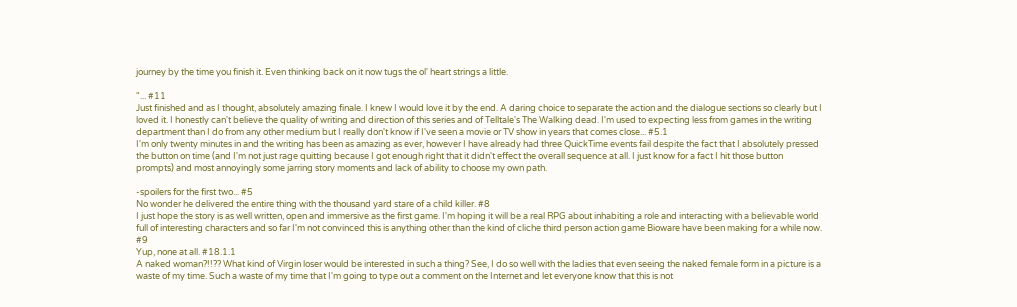journey by the time you finish it. Even thinking back on it now tugs the ol' heart strings a little.

"... #11
Just finished and as I thought, absolutely amazing finale. I knew I would love it by the end. A daring choice to separate the action and the dialogue sections so clearly but I loved it. I honestly can't believe the quality of writing and direction of this series and of Telltale's The Walking dead. I'm used to expecting less from games in the writing department than I do from any other medium but I really don't know if I've seen a movie or TV show in years that comes close... #5.1
I'm only twenty minutes in and the writing has been as amazing as ever, however I have already had three QuickTime events fail despite the fact that I absolutely pressed the button on time (and I'm not just rage quitting because I got enough right that it didn't effect the overall sequence at all. I just know for a fact I hit those button prompts) and most annoyingly some jarring story moments and lack of ability to choose my own path.

-spoilers for the first two... #5
No wonder he delivered the entire thing with the thousand yard stare of a child killer. #8
I just hope the story is as well written, open and immersive as the first game. I'm hoping it will be a real RPG about inhabiting a role and interacting with a believable world full of interesting characters and so far I'm not convinced this is anything other than the kind of cliche third person action game Bioware have been making for a while now. #9
Yup, none at all. #18.1.1
A naked woman?!!?? What kind of Virgin loser would be interested in such a thing? See, I do so well with the ladies that even seeing the naked female form in a picture is a waste of my time. Such a waste of my time that I'm going to type out a comment on the Internet and let everyone know that this is not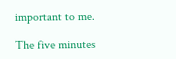important to me.

The five minutes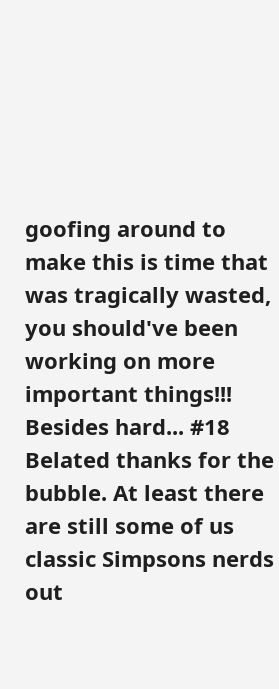goofing around to make this is time that was tragically wasted, you should've been working on more important things!!! Besides hard... #18
Belated thanks for the bubble. At least there are still some of us classic Simpsons nerds out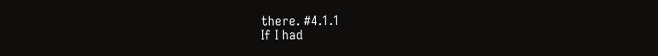there. #4.1.1
If I had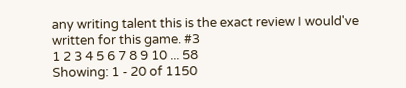any writing talent this is the exact review I would've written for this game. #3
1 2 3 4 5 6 7 8 9 10 ... 58
Showing: 1 - 20 of 1150